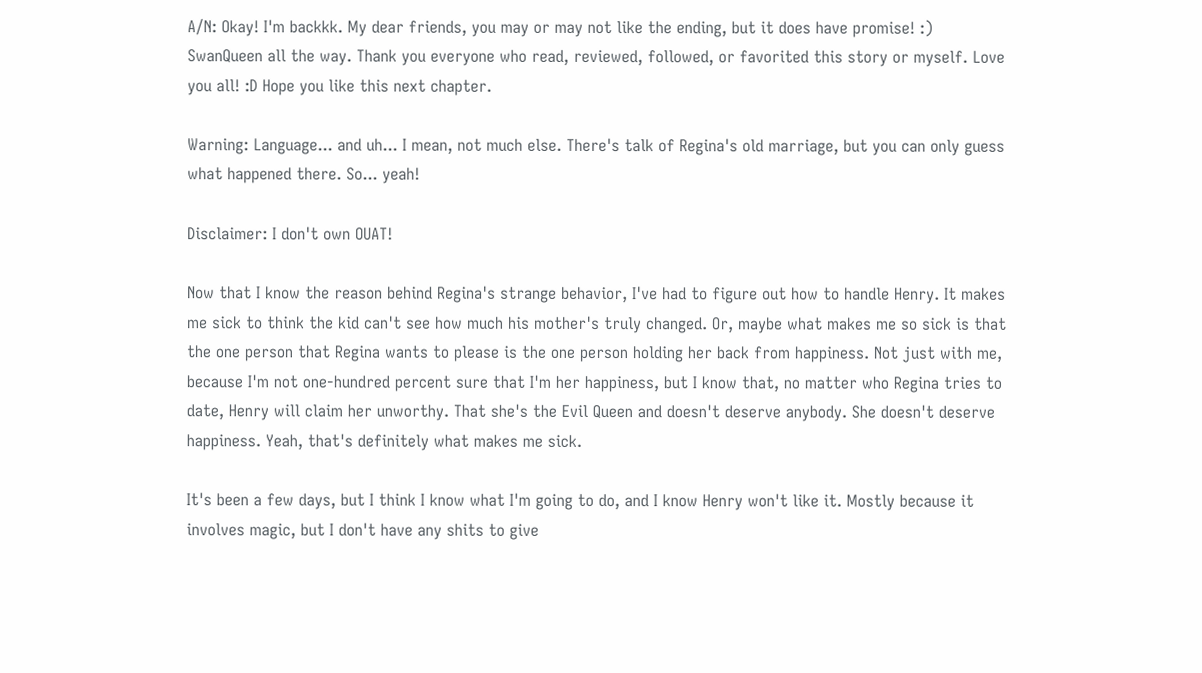A/N: Okay! I'm backkk. My dear friends, you may or may not like the ending, but it does have promise! :) SwanQueen all the way. Thank you everyone who read, reviewed, followed, or favorited this story or myself. Love you all! :D Hope you like this next chapter.

Warning: Language... and uh... I mean, not much else. There's talk of Regina's old marriage, but you can only guess what happened there. So... yeah!

Disclaimer: I don't own OUAT!

Now that I know the reason behind Regina's strange behavior, I've had to figure out how to handle Henry. It makes me sick to think the kid can't see how much his mother's truly changed. Or, maybe what makes me so sick is that the one person that Regina wants to please is the one person holding her back from happiness. Not just with me, because I'm not one-hundred percent sure that I'm her happiness, but I know that, no matter who Regina tries to date, Henry will claim her unworthy. That she's the Evil Queen and doesn't deserve anybody. She doesn't deserve happiness. Yeah, that's definitely what makes me sick.

It's been a few days, but I think I know what I'm going to do, and I know Henry won't like it. Mostly because it involves magic, but I don't have any shits to give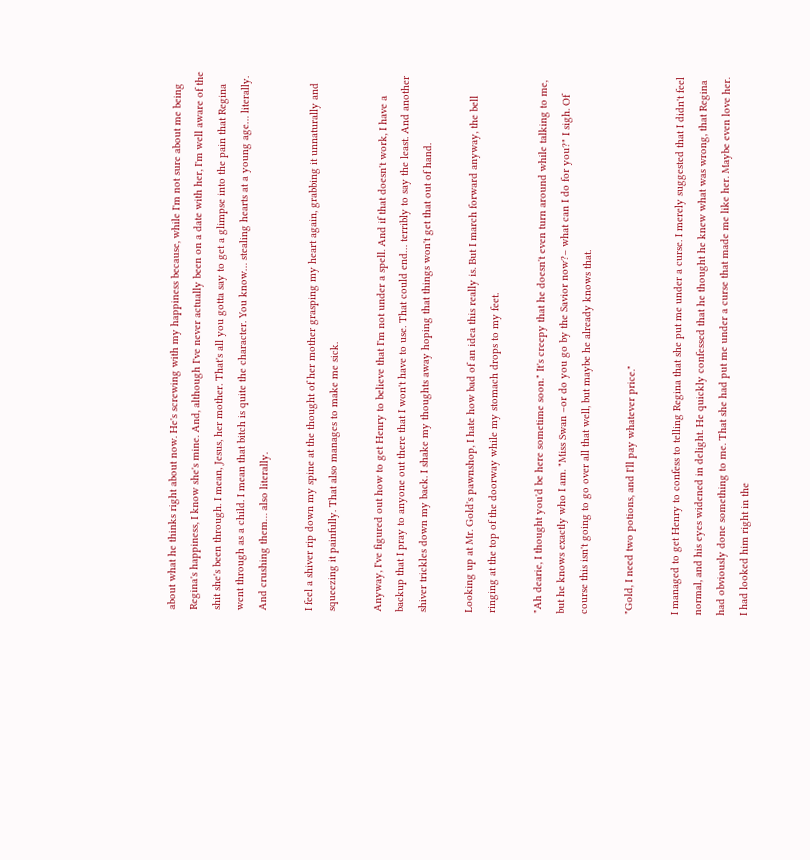about what he thinks right about now. He's screwing with my happiness because, while I'm not sure about me being Regina's happiness, I know she's mine. And, although I've never actually been on a date with her, I'm well aware of the shit she's been through. I mean, Jesus, her mother. That's all you gotta say to get a glimpse into the pain that Regina went through as a child. I mean that bitch is quite the character. You know… stealing hearts at a young age… literally. And crushing them… also literally.

I feel a shiver rip down my spine at the thought of her mother grasping my heart again, grabbing it unnaturally and squeezing it painfully. That also manages to make me sick.

Anyway, I've figured out how to get Henry to believe that I'm not under a spell. And if that doesn't work, I have a backup that I pray to anyone out there that I won't have to use. That could end… terribly to say the least. And another shiver trickles down my back. I shake my thoughts away hoping that things won't get that out of hand.

Looking up at Mr. Gold's pawnshop, I hate how bad of an idea this really is. But I march forward anyway, the bell ringing at the top of the doorway while my stomach drops to my feet.

"Ah dearie, I thought you'd be here sometime soon." It's creepy that he doesn't even turn around while talking to me, but he knows exactly who I am. "Miss Swan –or do you go by the Savior now?– what can I do for you?" I sigh. Of course this isn't going to go over all that well, but maybe he already knows that.

"Gold, I need two potions, and I'll pay whatever price."

I managed to get Henry to confess to telling Regina that she put me under a curse. I merely suggested that I didn't feel normal, and his eyes widened in delight. He quickly confessed that he thought he knew what was wrong, that Regina had obviously done something to me. That she had put me under a curse that made me like her. Maybe even love her. I had looked him right in the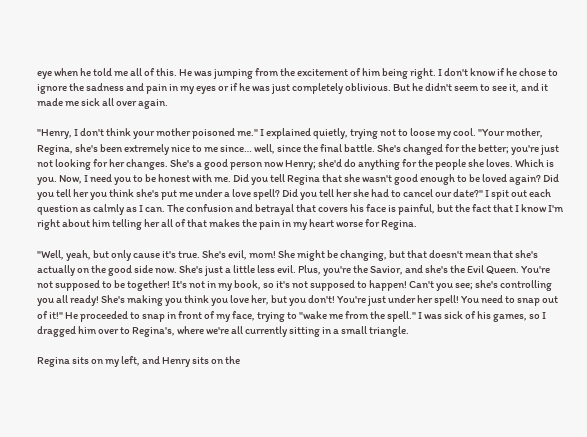eye when he told me all of this. He was jumping from the excitement of him being right. I don't know if he chose to ignore the sadness and pain in my eyes or if he was just completely oblivious. But he didn't seem to see it, and it made me sick all over again.

"Henry, I don't think your mother poisoned me." I explained quietly, trying not to loose my cool. "Your mother, Regina, she's been extremely nice to me since… well, since the final battle. She's changed for the better; you're just not looking for her changes. She's a good person now Henry; she'd do anything for the people she loves. Which is you. Now, I need you to be honest with me. Did you tell Regina that she wasn't good enough to be loved again? Did you tell her you think she's put me under a love spell? Did you tell her she had to cancel our date?" I spit out each question as calmly as I can. The confusion and betrayal that covers his face is painful, but the fact that I know I'm right about him telling her all of that makes the pain in my heart worse for Regina.

"Well, yeah, but only cause it's true. She's evil, mom! She might be changing, but that doesn't mean that she's actually on the good side now. She's just a little less evil. Plus, you're the Savior, and she's the Evil Queen. You're not supposed to be together! It's not in my book, so it's not supposed to happen! Can't you see; she's controlling you all ready! She's making you think you love her, but you don't! You're just under her spell! You need to snap out of it!" He proceeded to snap in front of my face, trying to "wake me from the spell." I was sick of his games, so I dragged him over to Regina's, where we're all currently sitting in a small triangle.

Regina sits on my left, and Henry sits on the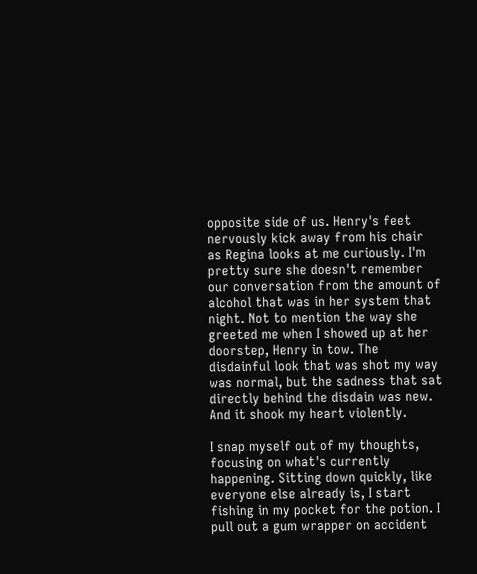opposite side of us. Henry's feet nervously kick away from his chair as Regina looks at me curiously. I'm pretty sure she doesn't remember our conversation from the amount of alcohol that was in her system that night. Not to mention the way she greeted me when I showed up at her doorstep, Henry in tow. The disdainful look that was shot my way was normal, but the sadness that sat directly behind the disdain was new. And it shook my heart violently.

I snap myself out of my thoughts, focusing on what's currently happening. Sitting down quickly, like everyone else already is, I start fishing in my pocket for the potion. I pull out a gum wrapper on accident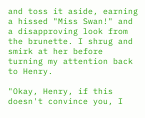and toss it aside, earning a hissed "Miss Swan!" and a disapproving look from the brunette. I shrug and smirk at her before turning my attention back to Henry.

"Okay, Henry, if this doesn't convince you, I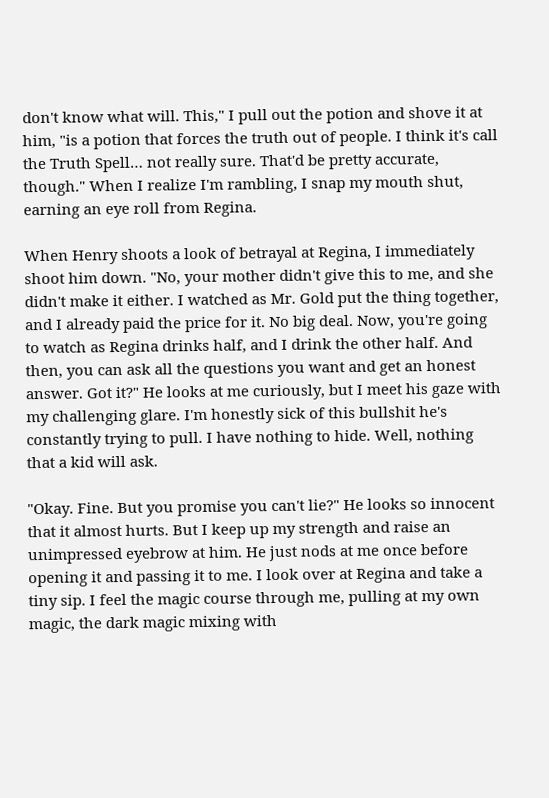don't know what will. This," I pull out the potion and shove it at him, "is a potion that forces the truth out of people. I think it's call the Truth Spell… not really sure. That'd be pretty accurate, though." When I realize I'm rambling, I snap my mouth shut, earning an eye roll from Regina.

When Henry shoots a look of betrayal at Regina, I immediately shoot him down. "No, your mother didn't give this to me, and she didn't make it either. I watched as Mr. Gold put the thing together, and I already paid the price for it. No big deal. Now, you're going to watch as Regina drinks half, and I drink the other half. And then, you can ask all the questions you want and get an honest answer. Got it?" He looks at me curiously, but I meet his gaze with my challenging glare. I'm honestly sick of this bullshit he's constantly trying to pull. I have nothing to hide. Well, nothing that a kid will ask.

"Okay. Fine. But you promise you can't lie?" He looks so innocent that it almost hurts. But I keep up my strength and raise an unimpressed eyebrow at him. He just nods at me once before opening it and passing it to me. I look over at Regina and take a tiny sip. I feel the magic course through me, pulling at my own magic, the dark magic mixing with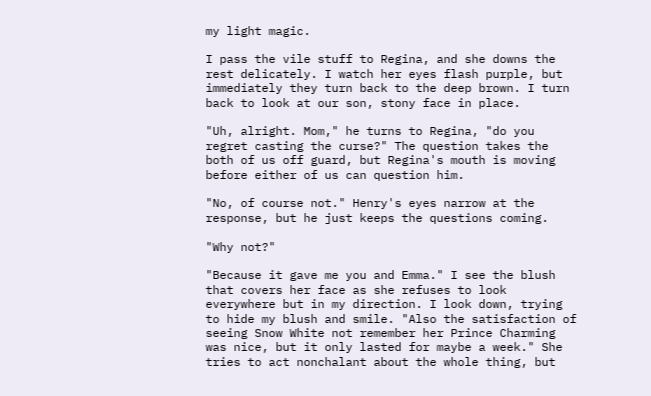my light magic.

I pass the vile stuff to Regina, and she downs the rest delicately. I watch her eyes flash purple, but immediately they turn back to the deep brown. I turn back to look at our son, stony face in place.

"Uh, alright. Mom," he turns to Regina, "do you regret casting the curse?" The question takes the both of us off guard, but Regina's mouth is moving before either of us can question him.

"No, of course not." Henry's eyes narrow at the response, but he just keeps the questions coming.

"Why not?"

"Because it gave me you and Emma." I see the blush that covers her face as she refuses to look everywhere but in my direction. I look down, trying to hide my blush and smile. "Also the satisfaction of seeing Snow White not remember her Prince Charming was nice, but it only lasted for maybe a week." She tries to act nonchalant about the whole thing, but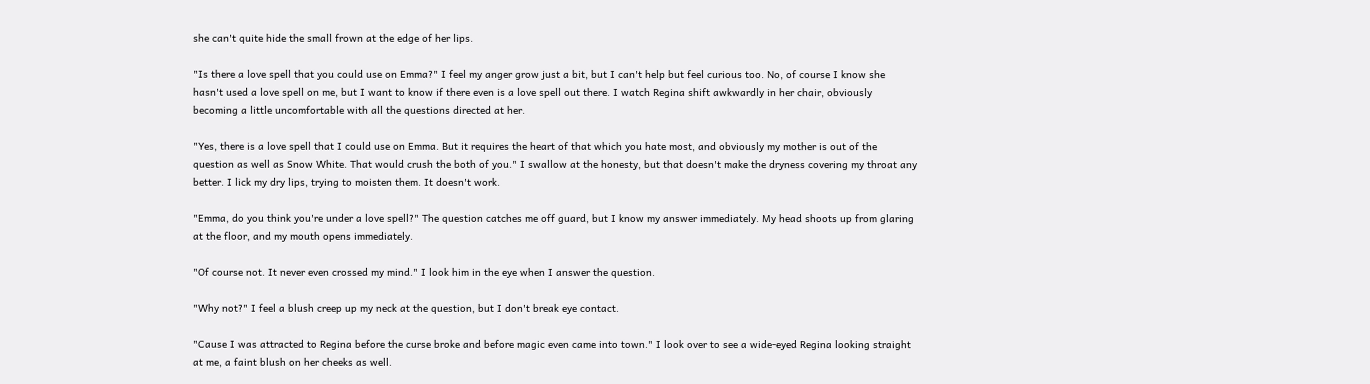she can't quite hide the small frown at the edge of her lips.

"Is there a love spell that you could use on Emma?" I feel my anger grow just a bit, but I can't help but feel curious too. No, of course I know she hasn't used a love spell on me, but I want to know if there even is a love spell out there. I watch Regina shift awkwardly in her chair, obviously becoming a little uncomfortable with all the questions directed at her.

"Yes, there is a love spell that I could use on Emma. But it requires the heart of that which you hate most, and obviously my mother is out of the question as well as Snow White. That would crush the both of you." I swallow at the honesty, but that doesn't make the dryness covering my throat any better. I lick my dry lips, trying to moisten them. It doesn't work.

"Emma, do you think you're under a love spell?" The question catches me off guard, but I know my answer immediately. My head shoots up from glaring at the floor, and my mouth opens immediately.

"Of course not. It never even crossed my mind." I look him in the eye when I answer the question.

"Why not?" I feel a blush creep up my neck at the question, but I don't break eye contact.

"Cause I was attracted to Regina before the curse broke and before magic even came into town." I look over to see a wide-eyed Regina looking straight at me, a faint blush on her cheeks as well.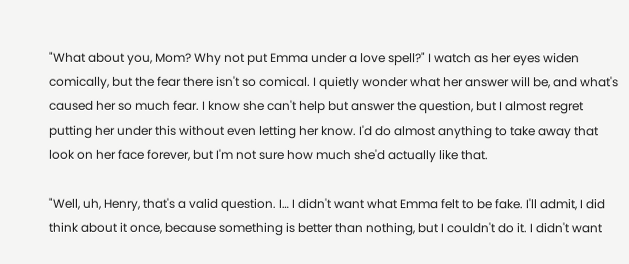"What about you, Mom? Why not put Emma under a love spell?" I watch as her eyes widen comically, but the fear there isn't so comical. I quietly wonder what her answer will be, and what's caused her so much fear. I know she can't help but answer the question, but I almost regret putting her under this without even letting her know. I'd do almost anything to take away that look on her face forever, but I'm not sure how much she'd actually like that.

"Well, uh, Henry, that's a valid question. I… I didn't want what Emma felt to be fake. I'll admit, I did think about it once, because something is better than nothing, but I couldn't do it. I didn't want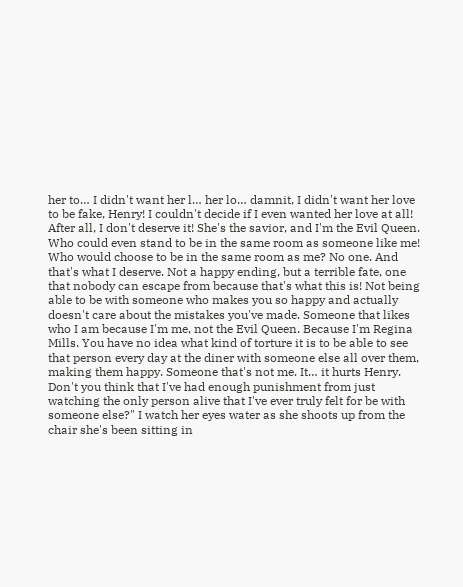her to… I didn't want her l… her lo… damnit, I didn't want her love to be fake, Henry! I couldn't decide if I even wanted her love at all! After all, I don't deserve it! She's the savior, and I'm the Evil Queen. Who could even stand to be in the same room as someone like me! Who would choose to be in the same room as me? No one. And that's what I deserve. Not a happy ending, but a terrible fate, one that nobody can escape from because that's what this is! Not being able to be with someone who makes you so happy and actually doesn't care about the mistakes you've made. Someone that likes who I am because I'm me, not the Evil Queen. Because I'm Regina Mills. You have no idea what kind of torture it is to be able to see that person every day at the diner with someone else all over them, making them happy. Someone that's not me. It… it hurts Henry. Don't you think that I've had enough punishment from just watching the only person alive that I've ever truly felt for be with someone else?" I watch her eyes water as she shoots up from the chair she's been sitting in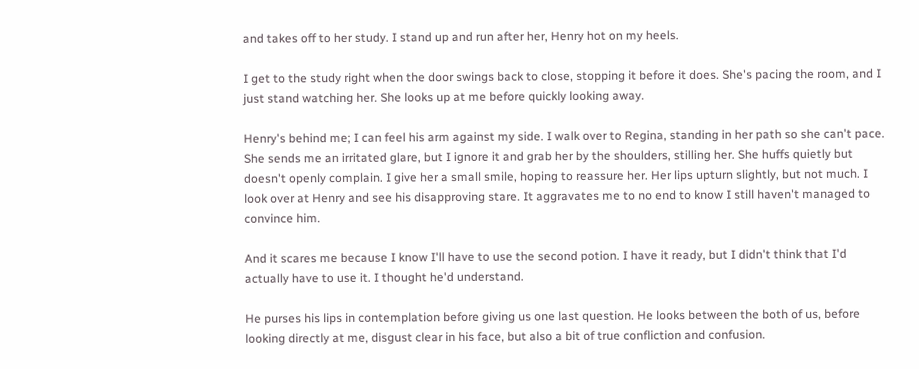and takes off to her study. I stand up and run after her, Henry hot on my heels.

I get to the study right when the door swings back to close, stopping it before it does. She's pacing the room, and I just stand watching her. She looks up at me before quickly looking away.

Henry's behind me; I can feel his arm against my side. I walk over to Regina, standing in her path so she can't pace. She sends me an irritated glare, but I ignore it and grab her by the shoulders, stilling her. She huffs quietly but doesn't openly complain. I give her a small smile, hoping to reassure her. Her lips upturn slightly, but not much. I look over at Henry and see his disapproving stare. It aggravates me to no end to know I still haven't managed to convince him.

And it scares me because I know I'll have to use the second potion. I have it ready, but I didn't think that I'd actually have to use it. I thought he'd understand.

He purses his lips in contemplation before giving us one last question. He looks between the both of us, before looking directly at me, disgust clear in his face, but also a bit of true confliction and confusion.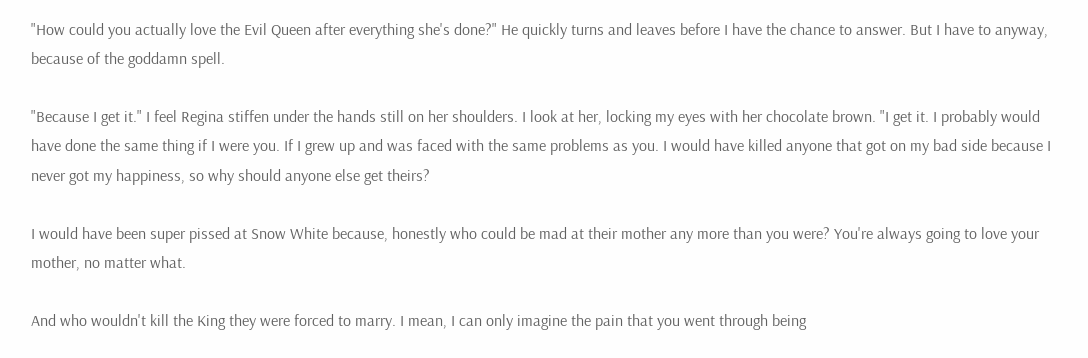"How could you actually love the Evil Queen after everything she's done?" He quickly turns and leaves before I have the chance to answer. But I have to anyway, because of the goddamn spell.

"Because I get it." I feel Regina stiffen under the hands still on her shoulders. I look at her, locking my eyes with her chocolate brown. "I get it. I probably would have done the same thing if I were you. If I grew up and was faced with the same problems as you. I would have killed anyone that got on my bad side because I never got my happiness, so why should anyone else get theirs?

I would have been super pissed at Snow White because, honestly who could be mad at their mother any more than you were? You're always going to love your mother, no matter what.

And who wouldn't kill the King they were forced to marry. I mean, I can only imagine the pain that you went through being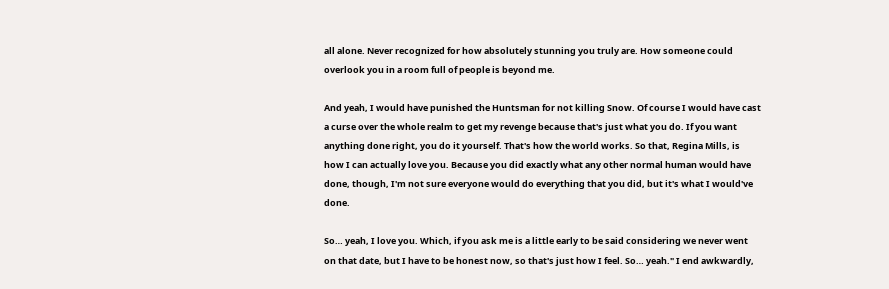all alone. Never recognized for how absolutely stunning you truly are. How someone could overlook you in a room full of people is beyond me.

And yeah, I would have punished the Huntsman for not killing Snow. Of course I would have cast a curse over the whole realm to get my revenge because that's just what you do. If you want anything done right, you do it yourself. That's how the world works. So that, Regina Mills, is how I can actually love you. Because you did exactly what any other normal human would have done, though, I'm not sure everyone would do everything that you did, but it's what I would've done.

So… yeah, I love you. Which, if you ask me is a little early to be said considering we never went on that date, but I have to be honest now, so that's just how I feel. So… yeah." I end awkwardly,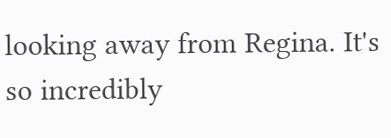looking away from Regina. It's so incredibly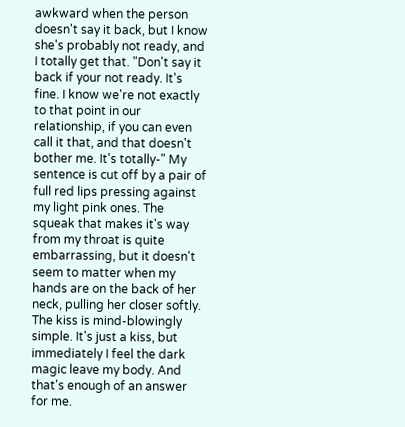awkward when the person doesn't say it back, but I know she's probably not ready, and I totally get that. "Don't say it back if your not ready. It's fine. I know we're not exactly to that point in our relationship, if you can even call it that, and that doesn't bother me. It's totally-" My sentence is cut off by a pair of full red lips pressing against my light pink ones. The squeak that makes it's way from my throat is quite embarrassing, but it doesn't seem to matter when my hands are on the back of her neck, pulling her closer softly. The kiss is mind-blowingly simple. It's just a kiss, but immediately I feel the dark magic leave my body. And that's enough of an answer for me.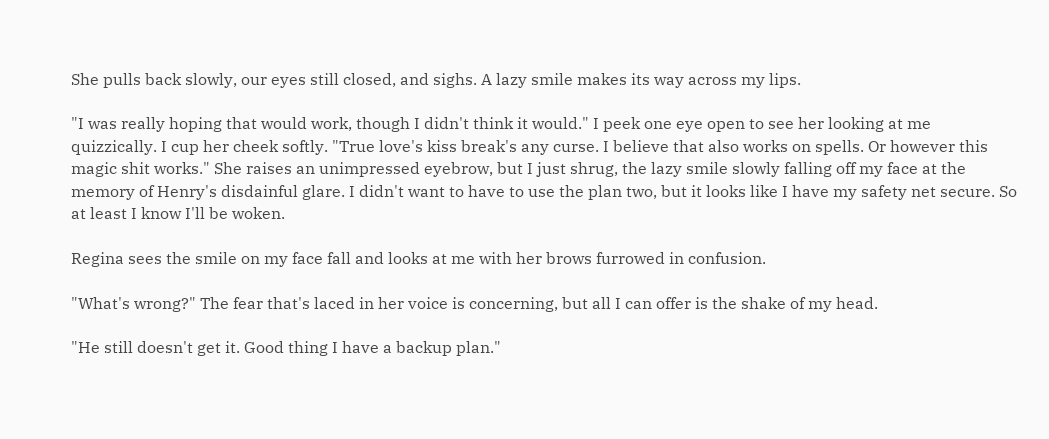She pulls back slowly, our eyes still closed, and sighs. A lazy smile makes its way across my lips.

"I was really hoping that would work, though I didn't think it would." I peek one eye open to see her looking at me quizzically. I cup her cheek softly. "True love's kiss break's any curse. I believe that also works on spells. Or however this magic shit works." She raises an unimpressed eyebrow, but I just shrug, the lazy smile slowly falling off my face at the memory of Henry's disdainful glare. I didn't want to have to use the plan two, but it looks like I have my safety net secure. So at least I know I'll be woken.

Regina sees the smile on my face fall and looks at me with her brows furrowed in confusion.

"What's wrong?" The fear that's laced in her voice is concerning, but all I can offer is the shake of my head.

"He still doesn't get it. Good thing I have a backup plan."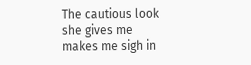The cautious look she gives me makes me sigh in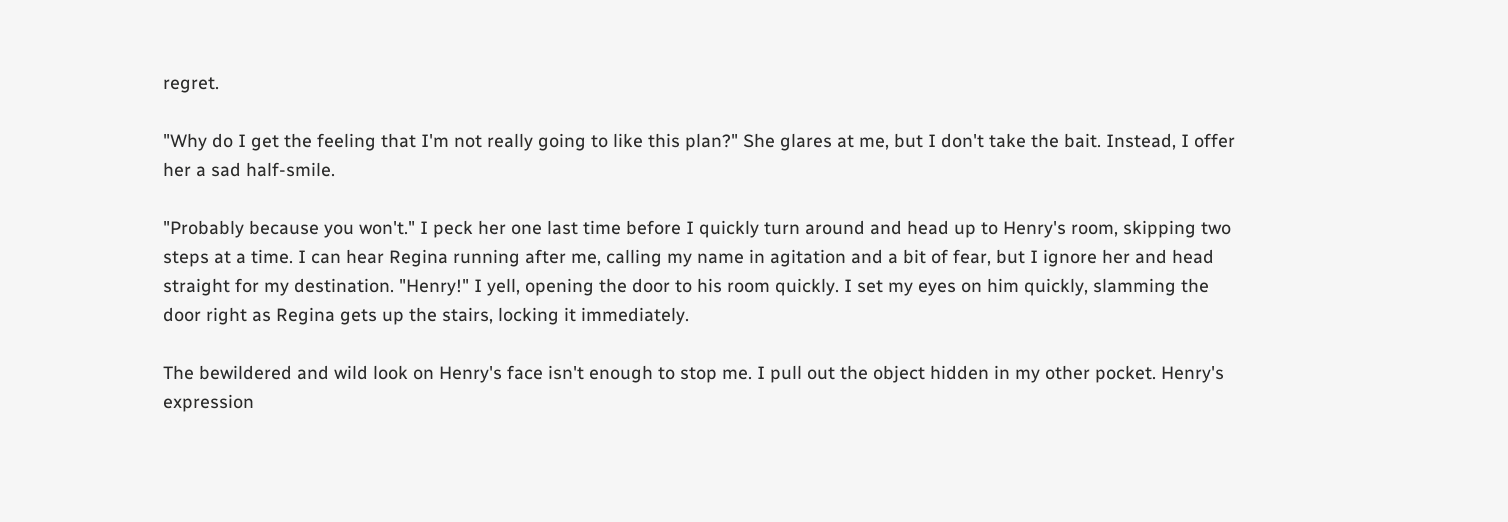regret.

"Why do I get the feeling that I'm not really going to like this plan?" She glares at me, but I don't take the bait. Instead, I offer her a sad half-smile.

"Probably because you won't." I peck her one last time before I quickly turn around and head up to Henry's room, skipping two steps at a time. I can hear Regina running after me, calling my name in agitation and a bit of fear, but I ignore her and head straight for my destination. "Henry!" I yell, opening the door to his room quickly. I set my eyes on him quickly, slamming the door right as Regina gets up the stairs, locking it immediately.

The bewildered and wild look on Henry's face isn't enough to stop me. I pull out the object hidden in my other pocket. Henry's expression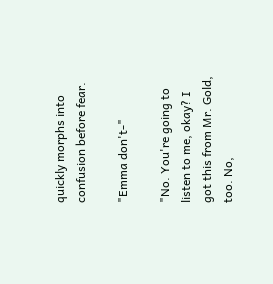quickly morphs into confusion before fear.

"Emma don't-"

"No. You're going to listen to me, okay? I got this from Mr. Gold, too. No,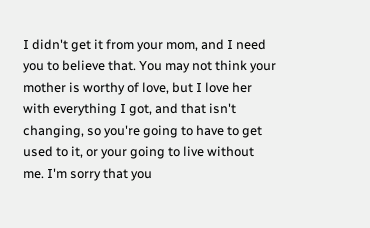I didn't get it from your mom, and I need you to believe that. You may not think your mother is worthy of love, but I love her with everything I got, and that isn't changing, so you're going to have to get used to it, or your going to live without me. I'm sorry that you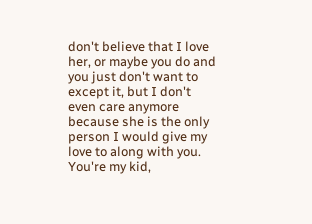don't believe that I love her, or maybe you do and you just don't want to except it, but I don't even care anymore because she is the only person I would give my love to along with you. You're my kid,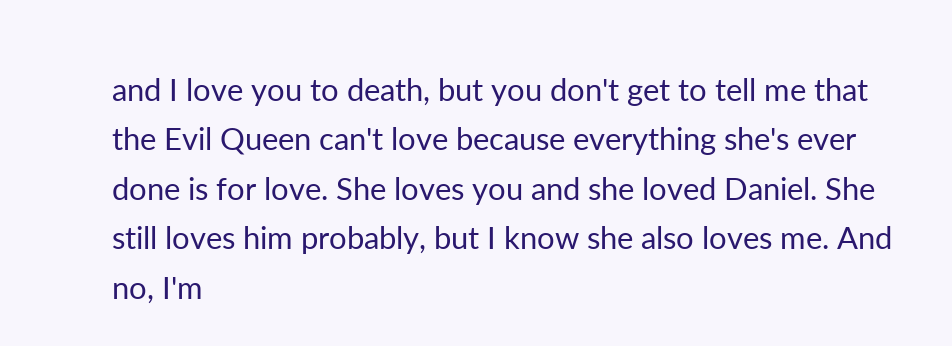and I love you to death, but you don't get to tell me that the Evil Queen can't love because everything she's ever done is for love. She loves you and she loved Daniel. She still loves him probably, but I know she also loves me. And no, I'm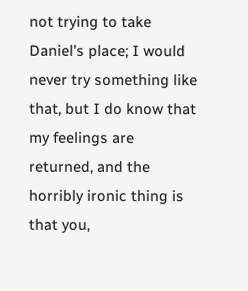not trying to take Daniel's place; I would never try something like that, but I do know that my feelings are returned, and the horribly ironic thing is that you,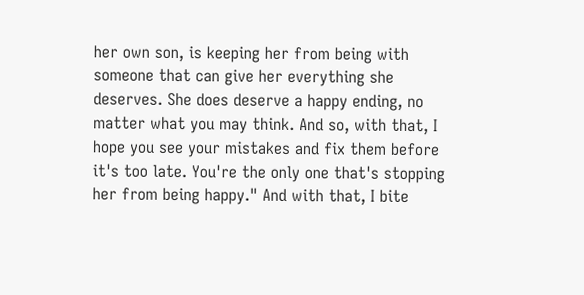her own son, is keeping her from being with someone that can give her everything she deserves. She does deserve a happy ending, no matter what you may think. And so, with that, I hope you see your mistakes and fix them before it's too late. You're the only one that's stopping her from being happy." And with that, I bite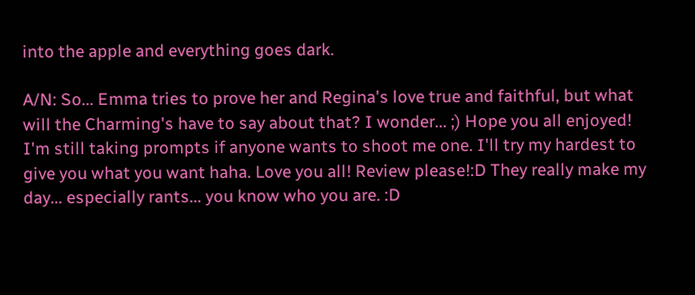into the apple and everything goes dark.

A/N: So... Emma tries to prove her and Regina's love true and faithful, but what will the Charming's have to say about that? I wonder... ;) Hope you all enjoyed! I'm still taking prompts if anyone wants to shoot me one. I'll try my hardest to give you what you want haha. Love you all! Review please!:D They really make my day... especially rants... you know who you are. :D